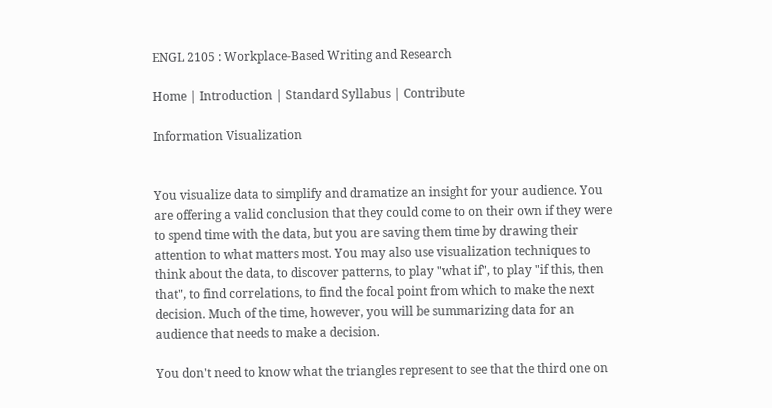ENGL 2105 : Workplace-Based Writing and Research

Home | Introduction | Standard Syllabus | Contribute

Information Visualization


You visualize data to simplify and dramatize an insight for your audience. You are offering a valid conclusion that they could come to on their own if they were to spend time with the data, but you are saving them time by drawing their attention to what matters most. You may also use visualization techniques to think about the data, to discover patterns, to play "what if", to play "if this, then that", to find correlations, to find the focal point from which to make the next decision. Much of the time, however, you will be summarizing data for an audience that needs to make a decision.

You don't need to know what the triangles represent to see that the third one on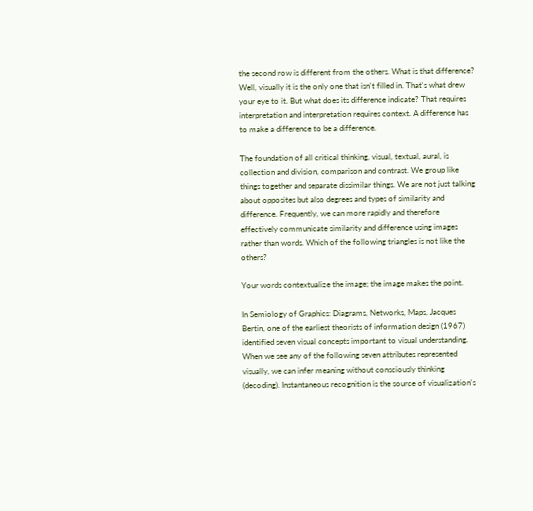the second row is different from the others. What is that difference? Well, visually it is the only one that isn't filled in. That's what drew your eye to it. But what does its difference indicate? That requires interpretation and interpretation requires context. A difference has to make a difference to be a difference.

The foundation of all critical thinking, visual, textual, aural, is collection and division, comparison and contrast. We group like things together and separate dissimilar things. We are not just talking about opposites but also degrees and types of similarity and difference. Frequently, we can more rapidly and therefore effectively communicate similarity and difference using images rather than words. Which of the following triangles is not like the others?

Your words contextualize the image; the image makes the point.

In Semiology of Graphics: Diagrams, Networks, Maps, Jacques Bertin, one of the earliest theorists of information design (1967) identified seven visual concepts important to visual understanding. When we see any of the following seven attributes represented visually, we can infer meaning without consciously thinking (decoding). Instantaneous recognition is the source of visualization's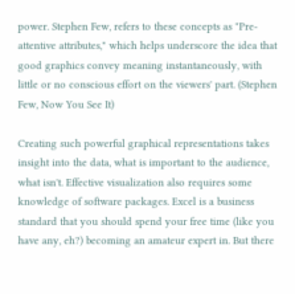power. Stephen Few, refers to these concepts as "Pre-attentive attributes," which helps underscore the idea that good graphics convey meaning instantaneously, with little or no conscious effort on the viewers' part. (Stephen Few, Now You See It)

Creating such powerful graphical representations takes insight into the data, what is important to the audience, what isn't. Effective visualization also requires some knowledge of software packages. Excel is a business standard that you should spend your free time (like you have any, eh?) becoming an amateur expert in. But there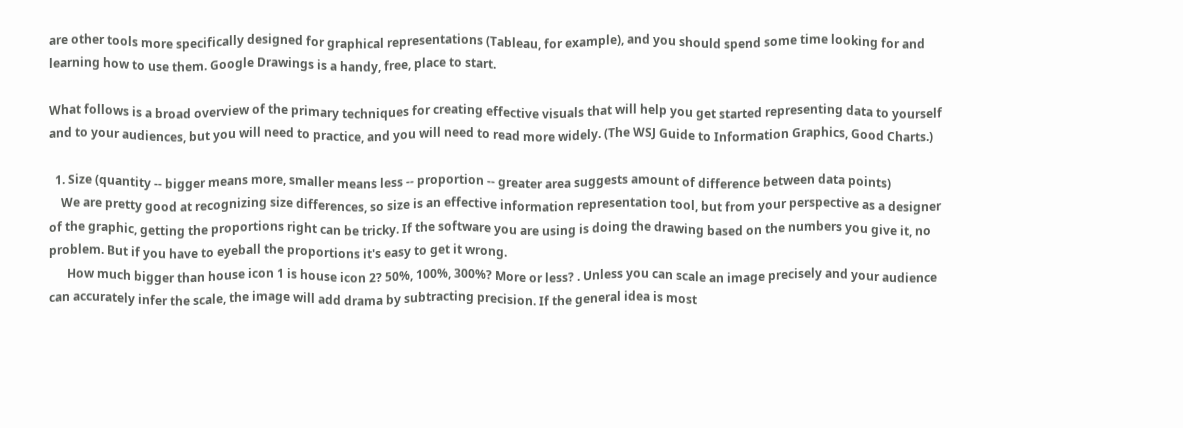are other tools more specifically designed for graphical representations (Tableau, for example), and you should spend some time looking for and learning how to use them. Google Drawings is a handy, free, place to start.

What follows is a broad overview of the primary techniques for creating effective visuals that will help you get started representing data to yourself and to your audiences, but you will need to practice, and you will need to read more widely. (The WSJ Guide to Information Graphics, Good Charts.)

  1. Size (quantity -- bigger means more, smaller means less -- proportion -- greater area suggests amount of difference between data points)
    We are pretty good at recognizing size differences, so size is an effective information representation tool, but from your perspective as a designer of the graphic, getting the proportions right can be tricky. If the software you are using is doing the drawing based on the numbers you give it, no problem. But if you have to eyeball the proportions it's easy to get it wrong.
      How much bigger than house icon 1 is house icon 2? 50%, 100%, 300%? More or less? . Unless you can scale an image precisely and your audience can accurately infer the scale, the image will add drama by subtracting precision. If the general idea is most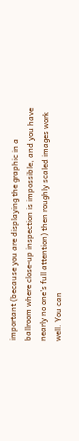important (because you are displaying the graphic in a ballroom where close-up inspection is impossible, and you have nearly no one's full attention) then roughly scaled images work well. You can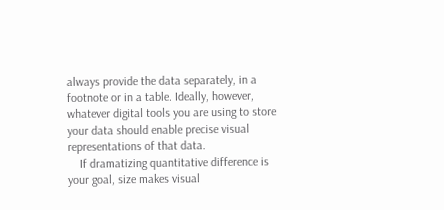always provide the data separately, in a footnote or in a table. Ideally, however, whatever digital tools you are using to store your data should enable precise visual representations of that data.
    If dramatizing quantitative difference is your goal, size makes visual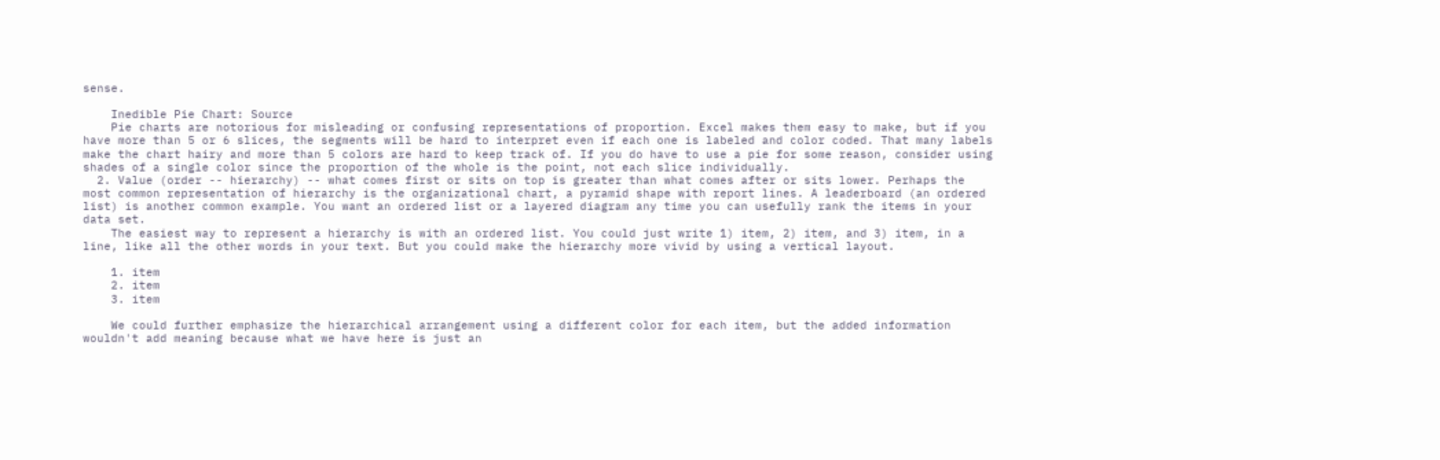sense.

    Inedible Pie Chart: Source
    Pie charts are notorious for misleading or confusing representations of proportion. Excel makes them easy to make, but if you have more than 5 or 6 slices, the segments will be hard to interpret even if each one is labeled and color coded. That many labels make the chart hairy and more than 5 colors are hard to keep track of. If you do have to use a pie for some reason, consider using shades of a single color since the proportion of the whole is the point, not each slice individually.
  2. Value (order -- hierarchy) -- what comes first or sits on top is greater than what comes after or sits lower. Perhaps the most common representation of hierarchy is the organizational chart, a pyramid shape with report lines. A leaderboard (an ordered list) is another common example. You want an ordered list or a layered diagram any time you can usefully rank the items in your data set.
    The easiest way to represent a hierarchy is with an ordered list. You could just write 1) item, 2) item, and 3) item, in a line, like all the other words in your text. But you could make the hierarchy more vivid by using a vertical layout.

    1. item
    2. item
    3. item

    We could further emphasize the hierarchical arrangement using a different color for each item, but the added information wouldn't add meaning because what we have here is just an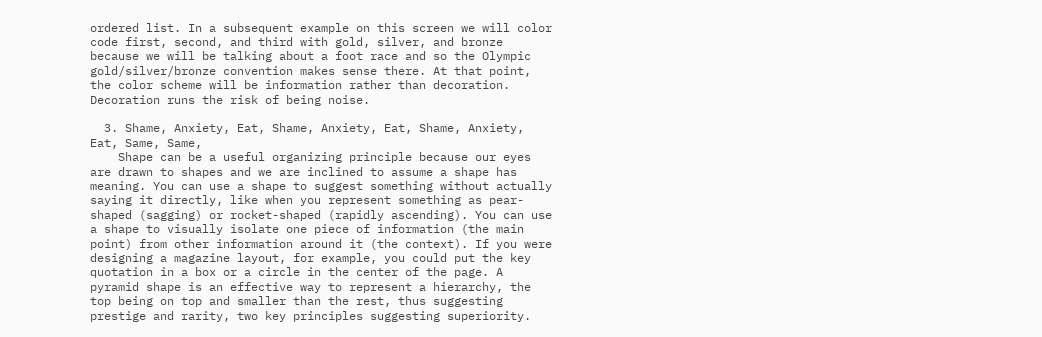ordered list. In a subsequent example on this screen we will color code first, second, and third with gold, silver, and bronze because we will be talking about a foot race and so the Olympic gold/silver/bronze convention makes sense there. At that point, the color scheme will be information rather than decoration. Decoration runs the risk of being noise.

  3. Shame, Anxiety, Eat, Shame, Anxiety, Eat, Shame, Anxiety, Eat, Same, Same,
    Shape can be a useful organizing principle because our eyes are drawn to shapes and we are inclined to assume a shape has meaning. You can use a shape to suggest something without actually saying it directly, like when you represent something as pear-shaped (sagging) or rocket-shaped (rapidly ascending). You can use a shape to visually isolate one piece of information (the main point) from other information around it (the context). If you were designing a magazine layout, for example, you could put the key quotation in a box or a circle in the center of the page. A pyramid shape is an effective way to represent a hierarchy, the top being on top and smaller than the rest, thus suggesting prestige and rarity, two key principles suggesting superiority.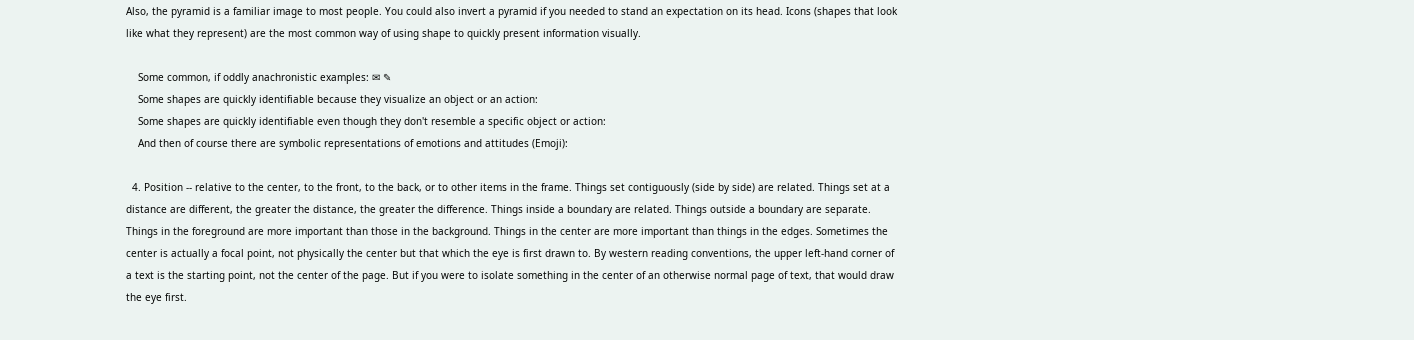Also, the pyramid is a familiar image to most people. You could also invert a pyramid if you needed to stand an expectation on its head. Icons (shapes that look like what they represent) are the most common way of using shape to quickly present information visually.

    Some common, if oddly anachronistic examples: ✉ ✎
    Some shapes are quickly identifiable because they visualize an object or an action:
    Some shapes are quickly identifiable even though they don't resemble a specific object or action:
    And then of course there are symbolic representations of emotions and attitudes (Emoji):

  4. Position -- relative to the center, to the front, to the back, or to other items in the frame. Things set contiguously (side by side) are related. Things set at a distance are different, the greater the distance, the greater the difference. Things inside a boundary are related. Things outside a boundary are separate. Things in the foreground are more important than those in the background. Things in the center are more important than things in the edges. Sometimes the center is actually a focal point, not physically the center but that which the eye is first drawn to. By western reading conventions, the upper left-hand corner of a text is the starting point, not the center of the page. But if you were to isolate something in the center of an otherwise normal page of text, that would draw the eye first.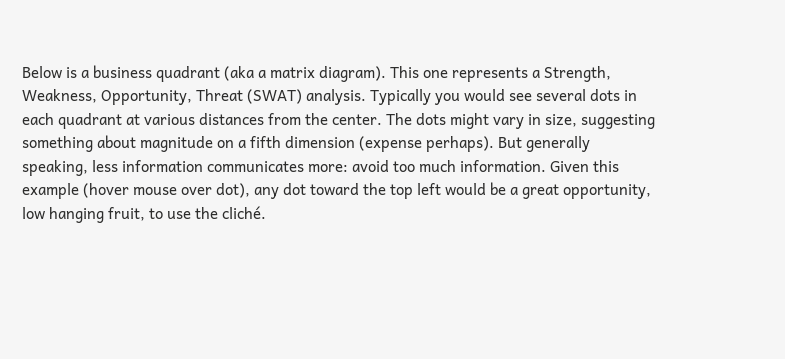Below is a business quadrant (aka a matrix diagram). This one represents a Strength, Weakness, Opportunity, Threat (SWAT) analysis. Typically you would see several dots in each quadrant at various distances from the center. The dots might vary in size, suggesting something about magnitude on a fifth dimension (expense perhaps). But generally speaking, less information communicates more: avoid too much information. Given this example (hover mouse over dot), any dot toward the top left would be a great opportunity, low hanging fruit, to use the cliché.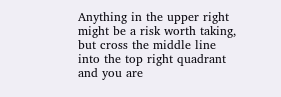Anything in the upper right might be a risk worth taking, but cross the middle line into the top right quadrant and you are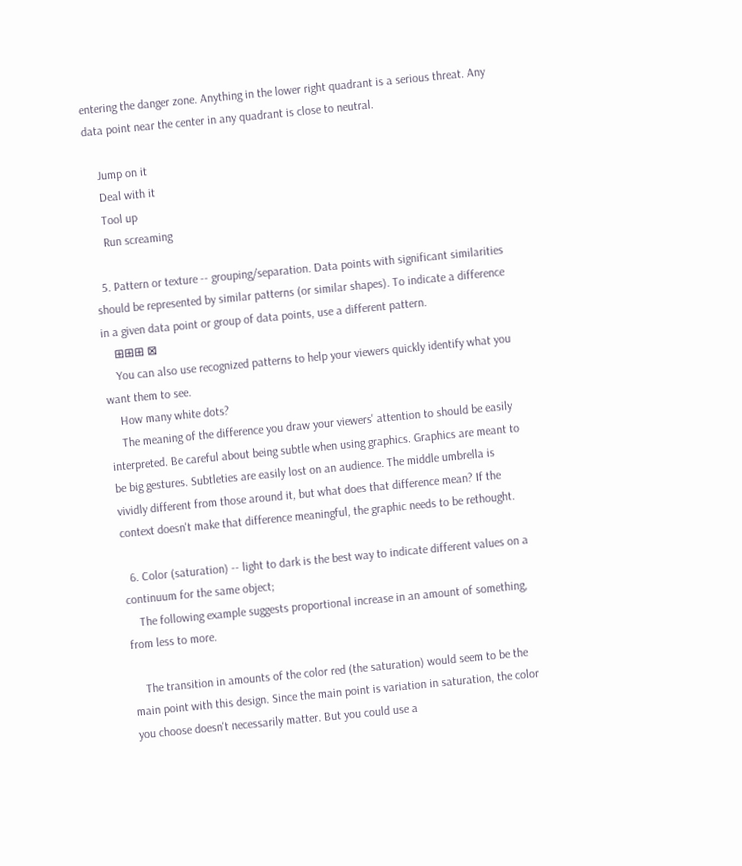entering the danger zone. Anything in the lower right quadrant is a serious threat. Any data point near the center in any quadrant is close to neutral.

    Jump on it
    Deal with it
    Tool up
    Run screaming

  5. Pattern or texture -- grouping/separation. Data points with significant similarities should be represented by similar patterns (or similar shapes). To indicate a difference in a given data point or group of data points, use a different pattern.
    ⊞⊞⊞ ⊠
    You can also use recognized patterns to help your viewers quickly identify what you want them to see.
    How many white dots?
    The meaning of the difference you draw your viewers' attention to should be easily interpreted. Be careful about being subtle when using graphics. Graphics are meant to be big gestures. Subtleties are easily lost on an audience. The middle umbrella is vividly different from those around it, but what does that difference mean? If the context doesn't make that difference meaningful, the graphic needs to be rethought.

  6. Color (saturation) -- light to dark is the best way to indicate different values on a continuum for the same object;
    The following example suggests proportional increase in an amount of something, from less to more.

    The transition in amounts of the color red (the saturation) would seem to be the main point with this design. Since the main point is variation in saturation, the color you choose doesn't necessarily matter. But you could use a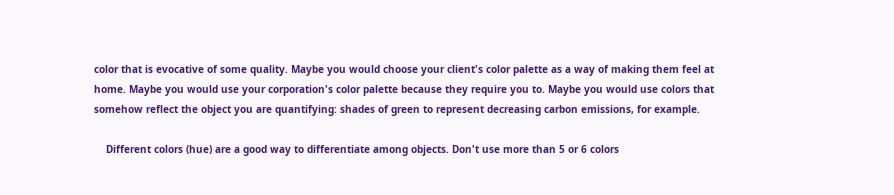color that is evocative of some quality. Maybe you would choose your client's color palette as a way of making them feel at home. Maybe you would use your corporation's color palette because they require you to. Maybe you would use colors that somehow reflect the object you are quantifying: shades of green to represent decreasing carbon emissions, for example.

    Different colors (hue) are a good way to differentiate among objects. Don't use more than 5 or 6 colors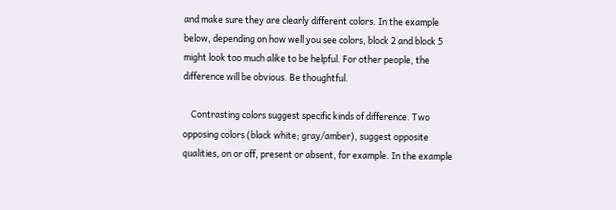and make sure they are clearly different colors. In the example below, depending on how well you see colors, block 2 and block 5 might look too much alike to be helpful. For other people, the difference will be obvious. Be thoughtful.

    Contrasting colors suggest specific kinds of difference. Two opposing colors (black white; gray/amber), suggest opposite qualities, on or off, present or absent, for example. In the example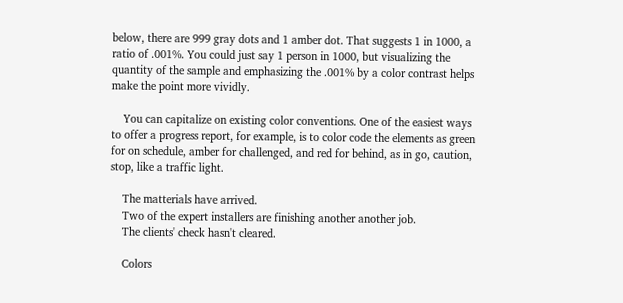below, there are 999 gray dots and 1 amber dot. That suggests 1 in 1000, a ratio of .001%. You could just say 1 person in 1000, but visualizing the quantity of the sample and emphasizing the .001% by a color contrast helps make the point more vividly.

    You can capitalize on existing color conventions. One of the easiest ways to offer a progress report, for example, is to color code the elements as green for on schedule, amber for challenged, and red for behind, as in go, caution, stop, like a traffic light.

    The matterials have arrived.
    Two of the expert installers are finishing another another job.
    The clients' check hasn't cleared.

    Colors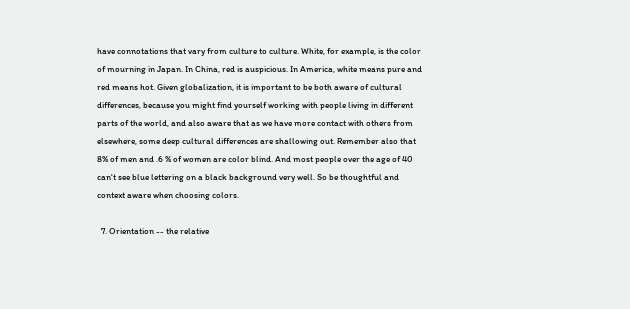have connotations that vary from culture to culture. White, for example, is the color of mourning in Japan. In China, red is auspicious. In America, white means pure and red means hot. Given globalization, it is important to be both aware of cultural differences, because you might find yourself working with people living in different parts of the world, and also aware that as we have more contact with others from elsewhere, some deep cultural differences are shallowing out. Remember also that 8% of men and .6 % of women are color blind. And most people over the age of 40 can't see blue lettering on a black background very well. So be thoughtful and context aware when choosing colors.

  7. Orientation -- the relative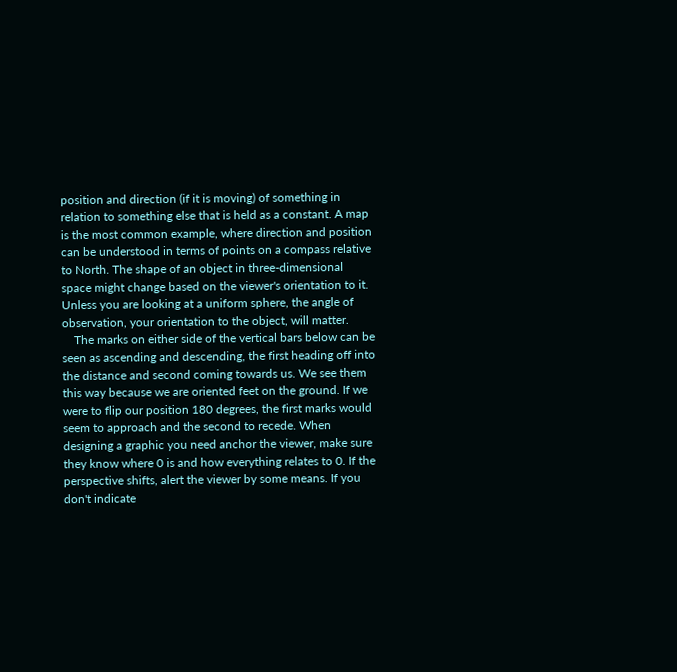position and direction (if it is moving) of something in relation to something else that is held as a constant. A map is the most common example, where direction and position can be understood in terms of points on a compass relative to North. The shape of an object in three-dimensional space might change based on the viewer's orientation to it. Unless you are looking at a uniform sphere, the angle of observation, your orientation to the object, will matter.
    The marks on either side of the vertical bars below can be seen as ascending and descending, the first heading off into the distance and second coming towards us. We see them this way because we are oriented feet on the ground. If we were to flip our position 180 degrees, the first marks would seem to approach and the second to recede. When designing a graphic you need anchor the viewer, make sure they know where 0 is and how everything relates to 0. If the perspective shifts, alert the viewer by some means. If you don't indicate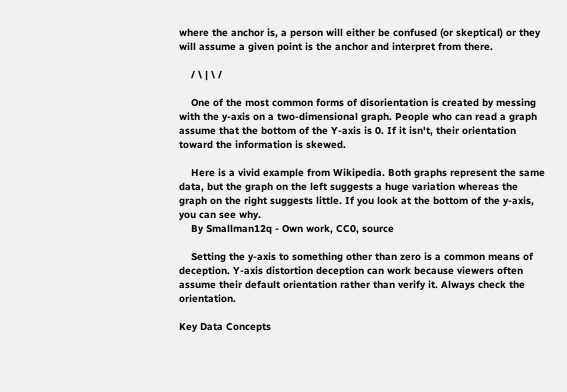where the anchor is, a person will either be confused (or skeptical) or they will assume a given point is the anchor and interpret from there.

    / \ | \ /

    One of the most common forms of disorientation is created by messing with the y-axis on a two-dimensional graph. People who can read a graph assume that the bottom of the Y-axis is 0. If it isn't, their orientation toward the information is skewed.

    Here is a vivid example from Wikipedia. Both graphs represent the same data, but the graph on the left suggests a huge variation whereas the graph on the right suggests little. If you look at the bottom of the y-axis, you can see why.
    By Smallman12q - Own work, CC0, source

    Setting the y-axis to something other than zero is a common means of deception. Y-axis distortion deception can work because viewers often assume their default orientation rather than verify it. Always check the orientation.

Key Data Concepts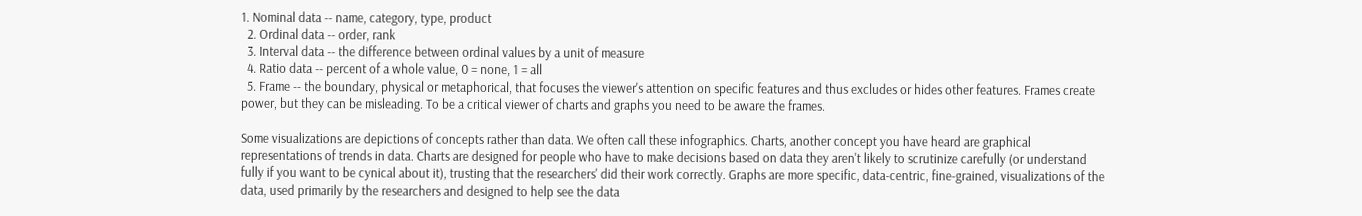1. Nominal data -- name, category, type, product
  2. Ordinal data -- order, rank
  3. Interval data -- the difference between ordinal values by a unit of measure
  4. Ratio data -- percent of a whole value, 0 = none, 1 = all
  5. Frame -- the boundary, physical or metaphorical, that focuses the viewer's attention on specific features and thus excludes or hides other features. Frames create power, but they can be misleading. To be a critical viewer of charts and graphs you need to be aware the frames.

Some visualizations are depictions of concepts rather than data. We often call these infographics. Charts, another concept you have heard are graphical representations of trends in data. Charts are designed for people who have to make decisions based on data they aren't likely to scrutinize carefully (or understand fully if you want to be cynical about it), trusting that the researchers' did their work correctly. Graphs are more specific, data-centric, fine-grained, visualizations of the data, used primarily by the researchers and designed to help see the data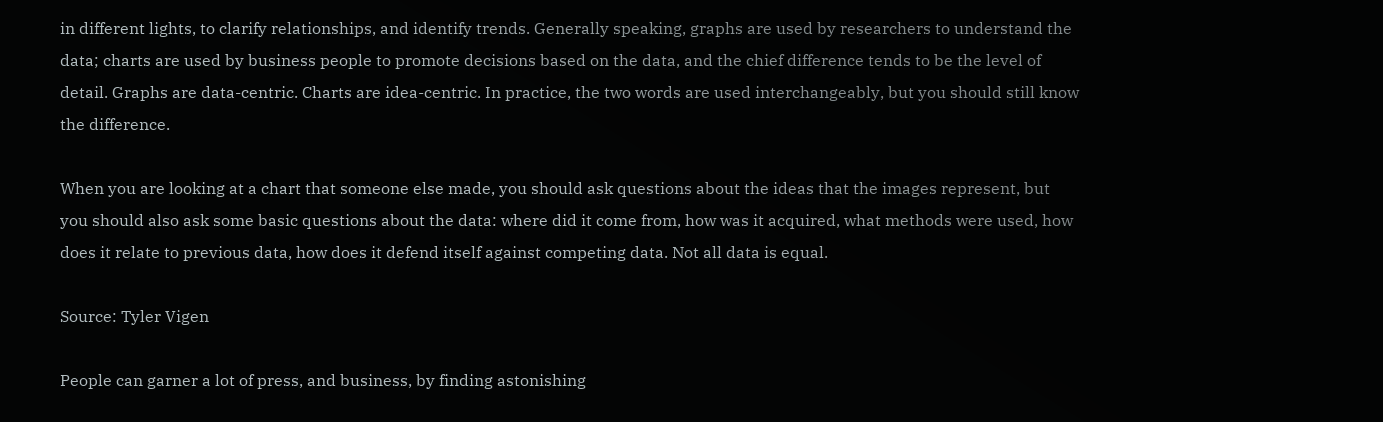in different lights, to clarify relationships, and identify trends. Generally speaking, graphs are used by researchers to understand the data; charts are used by business people to promote decisions based on the data, and the chief difference tends to be the level of detail. Graphs are data-centric. Charts are idea-centric. In practice, the two words are used interchangeably, but you should still know the difference.

When you are looking at a chart that someone else made, you should ask questions about the ideas that the images represent, but you should also ask some basic questions about the data: where did it come from, how was it acquired, what methods were used, how does it relate to previous data, how does it defend itself against competing data. Not all data is equal.

Source: Tyler Vigen

People can garner a lot of press, and business, by finding astonishing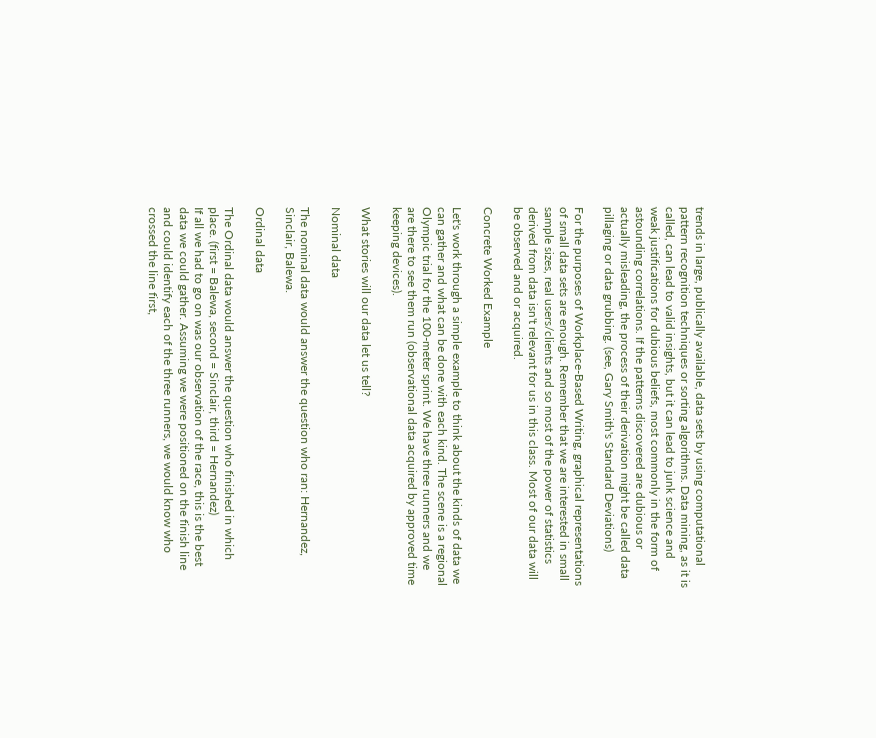trends in large, publically available, data sets by using computational pattern recognition techniques or sorting algorithms. Data mining, as it is called, can lead to valid insights, but it can lead to junk science and weak justifications for dubious beliefs, most commonly in the form of astounding correlations. If the patterns discovered are dubious or actually misleading, the process of their derivation might be called data pillaging or data grubbing. (see, Gary Smith's Standard Deviations)

For the purposes of Workplace-Based Writing, graphical representations of small data sets are enough. Remember that we are interested in small sample sizes, real users/clients and so most of the power of statistics derived from data isn't relevant for us in this class. Most of our data will be observed and or acquired.

Concrete Worked Example

Let's work through a simple example to think about the kinds of data we can gather and what can be done with each kind. The scene is a regional Olympic trial for the 100-meter sprint. We have three runners and we are there to see them run (observational data acquired by approved time keeping devices).

What stories will our data let us tell?

Nominal data

The nominal data would answer the question who ran: Hernandez, Sinclair, Balewa.

Ordinal data

The Ordinal data would answer the question who finished in which place. (first = Balewa, second = Sinclair, third = Hernandez)
If all we had to go on was our observation of the race, this is the best data we could gather. Assuming we were positioned on the finish line and could identify each of the three runners, we would know who crossed the line first,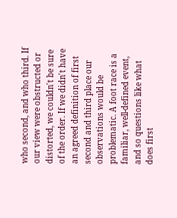who second, and who third. If our view were obstructed or distorted, we couldn't be sure of the order. If we didn't have an agreed definition of first second and third place our observations would be problematic. A foot race is a familiar, well-defined event, and so questions like what does first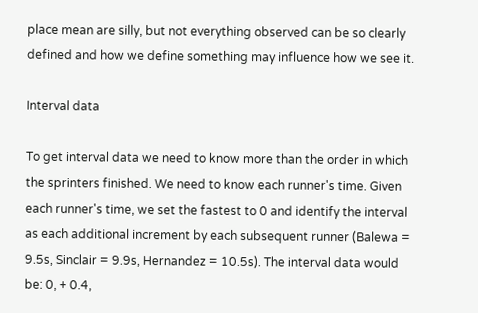place mean are silly, but not everything observed can be so clearly defined and how we define something may influence how we see it.

Interval data

To get interval data we need to know more than the order in which the sprinters finished. We need to know each runner's time. Given each runner's time, we set the fastest to 0 and identify the interval as each additional increment by each subsequent runner (Balewa = 9.5s, Sinclair = 9.9s, Hernandez = 10.5s). The interval data would be: 0, + 0.4,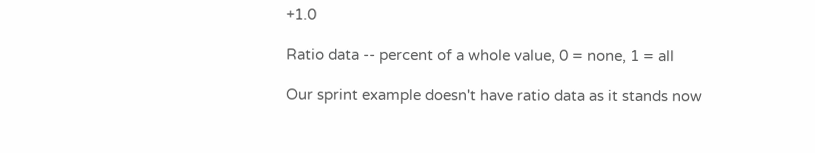+1.0

Ratio data -- percent of a whole value, 0 = none, 1 = all

Our sprint example doesn't have ratio data as it stands now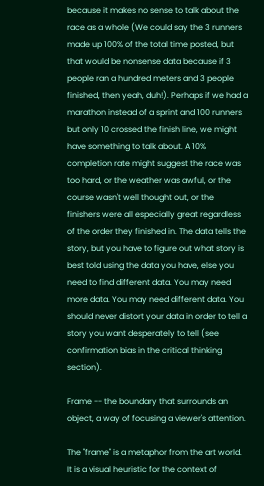because it makes no sense to talk about the race as a whole (We could say the 3 runners made up 100% of the total time posted, but that would be nonsense data because if 3 people ran a hundred meters and 3 people finished, then yeah, duh!). Perhaps if we had a marathon instead of a sprint and 100 runners but only 10 crossed the finish line, we might have something to talk about. A 10% completion rate might suggest the race was too hard, or the weather was awful, or the course wasn't well thought out, or the finishers were all especially great regardless of the order they finished in. The data tells the story, but you have to figure out what story is best told using the data you have, else you need to find different data. You may need more data. You may need different data. You should never distort your data in order to tell a story you want desperately to tell (see confirmation bias in the critical thinking section).

Frame -- the boundary that surrounds an object, a way of focusing a viewer's attention.

The "frame" is a metaphor from the art world. It is a visual heuristic for the context of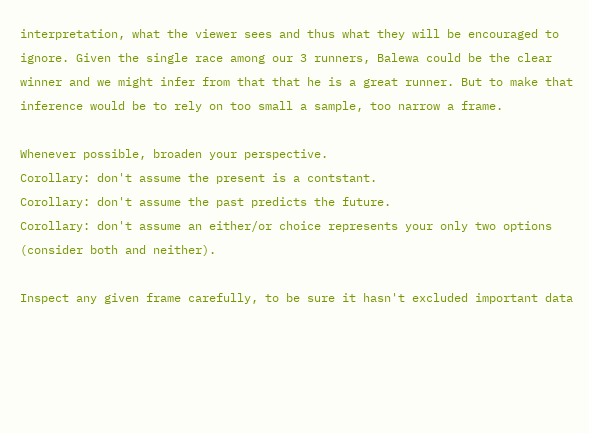interpretation, what the viewer sees and thus what they will be encouraged to ignore. Given the single race among our 3 runners, Balewa could be the clear winner and we might infer from that that he is a great runner. But to make that inference would be to rely on too small a sample, too narrow a frame.

Whenever possible, broaden your perspective.
Corollary: don't assume the present is a contstant.
Corollary: don't assume the past predicts the future.
Corollary: don't assume an either/or choice represents your only two options (consider both and neither).

Inspect any given frame carefully, to be sure it hasn't excluded important data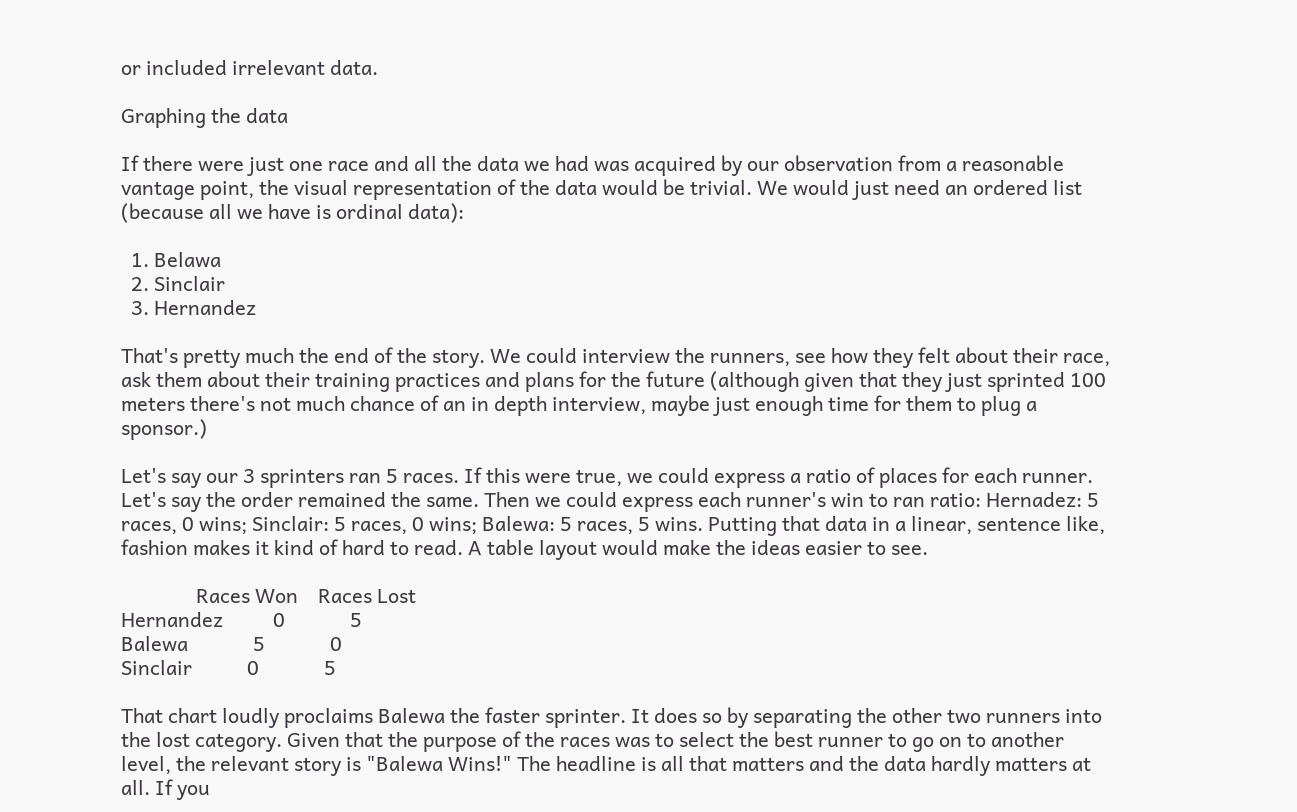or included irrelevant data.

Graphing the data

If there were just one race and all the data we had was acquired by our observation from a reasonable vantage point, the visual representation of the data would be trivial. We would just need an ordered list (because all we have is ordinal data):

  1. Belawa
  2. Sinclair
  3. Hernandez

That's pretty much the end of the story. We could interview the runners, see how they felt about their race, ask them about their training practices and plans for the future (although given that they just sprinted 100 meters there's not much chance of an in depth interview, maybe just enough time for them to plug a sponsor.)

Let's say our 3 sprinters ran 5 races. If this were true, we could express a ratio of places for each runner. Let's say the order remained the same. Then we could express each runner's win to ran ratio: Hernadez: 5 races, 0 wins; Sinclair: 5 races, 0 wins; Balewa: 5 races, 5 wins. Putting that data in a linear, sentence like, fashion makes it kind of hard to read. A table layout would make the ideas easier to see.

               Races Won    Races Lost
Hernandez          0             5
Balewa             5             0
Sinclair           0             5

That chart loudly proclaims Balewa the faster sprinter. It does so by separating the other two runners into the lost category. Given that the purpose of the races was to select the best runner to go on to another level, the relevant story is "Balewa Wins!" The headline is all that matters and the data hardly matters at all. If you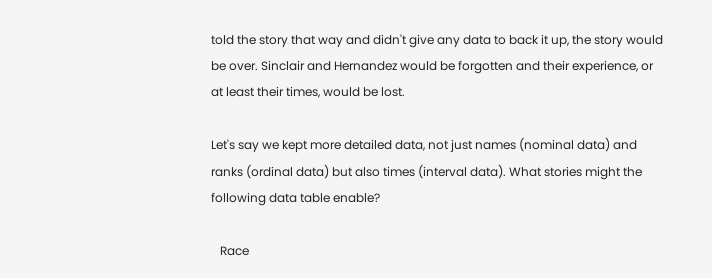told the story that way and didn't give any data to back it up, the story would be over. Sinclair and Hernandez would be forgotten and their experience, or at least their times, would be lost.

Let's say we kept more detailed data, not just names (nominal data) and ranks (ordinal data) but also times (interval data). What stories might the following data table enable?

   Race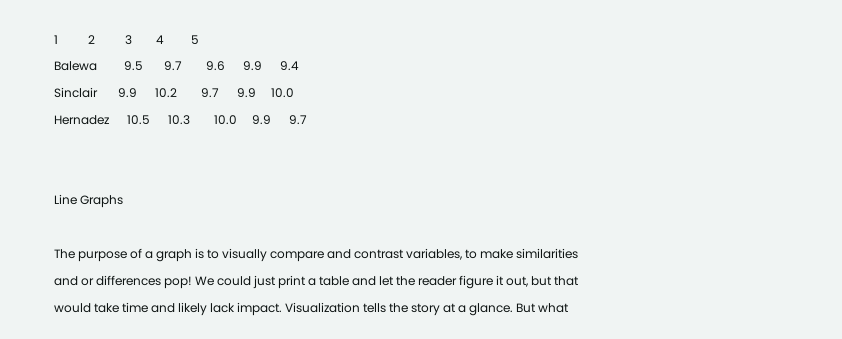1          2          3        4         5
Balewa         9.5       9.7        9.6      9.9      9.4
Sinclair       9.9      10.2        9.7      9.9     10.0
Hernadez      10.5      10.3        10.0     9.9      9.7


Line Graphs

The purpose of a graph is to visually compare and contrast variables, to make similarities and or differences pop! We could just print a table and let the reader figure it out, but that would take time and likely lack impact. Visualization tells the story at a glance. But what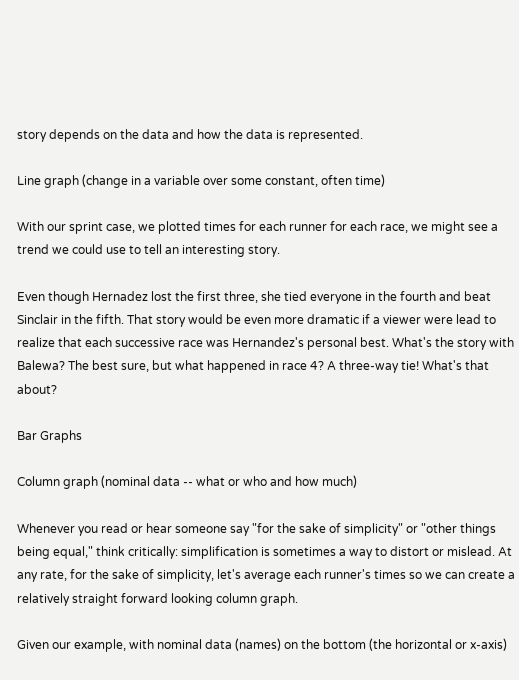story depends on the data and how the data is represented.

Line graph (change in a variable over some constant, often time)

With our sprint case, we plotted times for each runner for each race, we might see a trend we could use to tell an interesting story.

Even though Hernadez lost the first three, she tied everyone in the fourth and beat Sinclair in the fifth. That story would be even more dramatic if a viewer were lead to realize that each successive race was Hernandez's personal best. What's the story with Balewa? The best sure, but what happened in race 4? A three-way tie! What's that about?

Bar Graphs

Column graph (nominal data -- what or who and how much)

Whenever you read or hear someone say "for the sake of simplicity" or "other things being equal," think critically: simplification is sometimes a way to distort or mislead. At any rate, for the sake of simplicity, let's average each runner's times so we can create a relatively straight forward looking column graph.

Given our example, with nominal data (names) on the bottom (the horizontal or x-axis)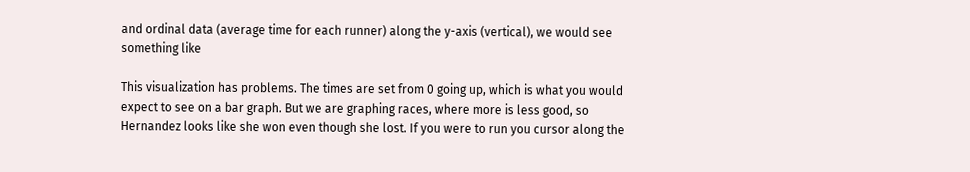and ordinal data (average time for each runner) along the y-axis (vertical), we would see something like

This visualization has problems. The times are set from 0 going up, which is what you would expect to see on a bar graph. But we are graphing races, where more is less good, so Hernandez looks like she won even though she lost. If you were to run you cursor along the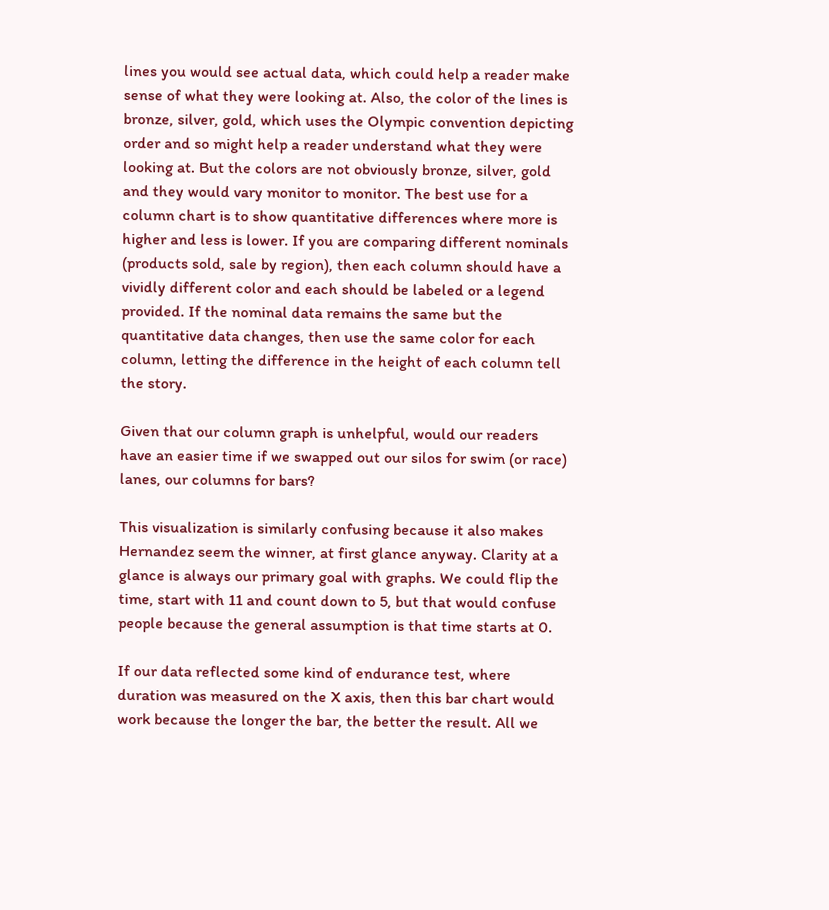lines you would see actual data, which could help a reader make sense of what they were looking at. Also, the color of the lines is bronze, silver, gold, which uses the Olympic convention depicting order and so might help a reader understand what they were looking at. But the colors are not obviously bronze, silver, gold and they would vary monitor to monitor. The best use for a column chart is to show quantitative differences where more is higher and less is lower. If you are comparing different nominals (products sold, sale by region), then each column should have a vividly different color and each should be labeled or a legend provided. If the nominal data remains the same but the quantitative data changes, then use the same color for each column, letting the difference in the height of each column tell the story.

Given that our column graph is unhelpful, would our readers have an easier time if we swapped out our silos for swim (or race) lanes, our columns for bars?

This visualization is similarly confusing because it also makes Hernandez seem the winner, at first glance anyway. Clarity at a glance is always our primary goal with graphs. We could flip the time, start with 11 and count down to 5, but that would confuse people because the general assumption is that time starts at 0.

If our data reflected some kind of endurance test, where duration was measured on the X axis, then this bar chart would work because the longer the bar, the better the result. All we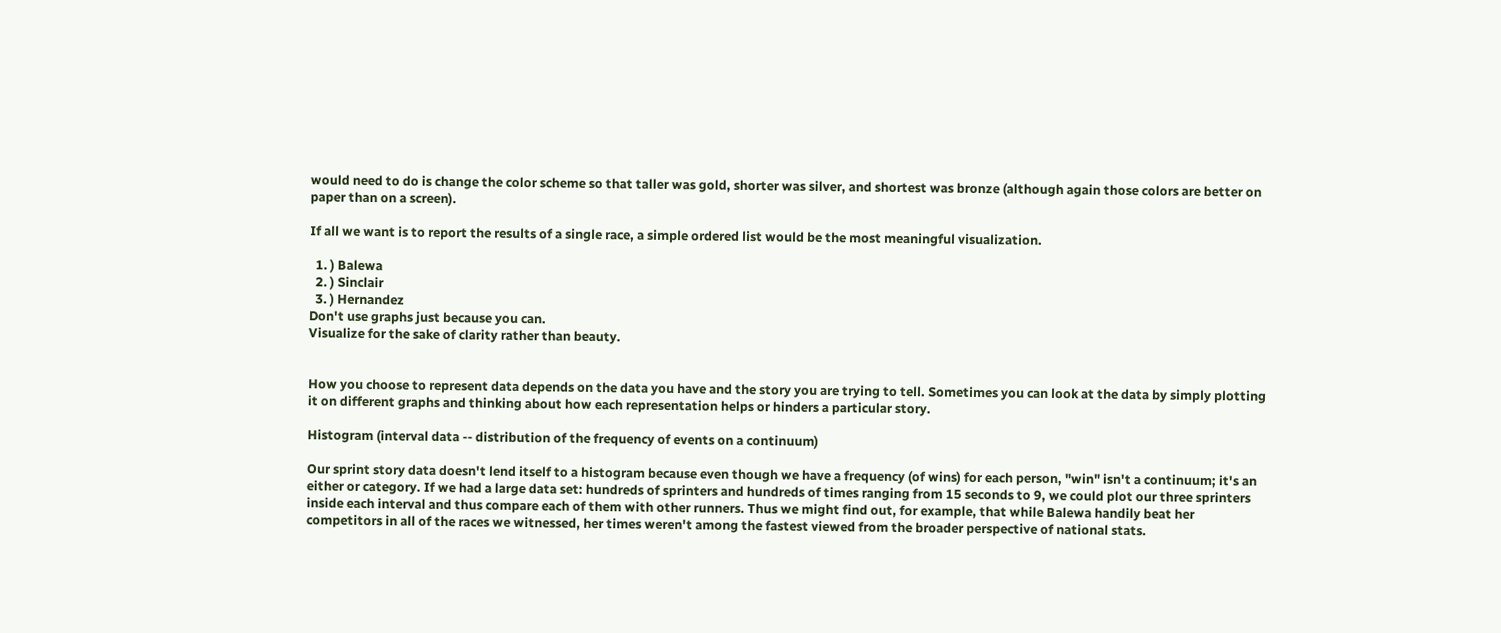would need to do is change the color scheme so that taller was gold, shorter was silver, and shortest was bronze (although again those colors are better on paper than on a screen).

If all we want is to report the results of a single race, a simple ordered list would be the most meaningful visualization.

  1. ) Balewa
  2. ) Sinclair
  3. ) Hernandez
Don't use graphs just because you can.
Visualize for the sake of clarity rather than beauty.


How you choose to represent data depends on the data you have and the story you are trying to tell. Sometimes you can look at the data by simply plotting it on different graphs and thinking about how each representation helps or hinders a particular story.

Histogram (interval data -- distribution of the frequency of events on a continuum)

Our sprint story data doesn't lend itself to a histogram because even though we have a frequency (of wins) for each person, "win" isn't a continuum; it's an either or category. If we had a large data set: hundreds of sprinters and hundreds of times ranging from 15 seconds to 9, we could plot our three sprinters inside each interval and thus compare each of them with other runners. Thus we might find out, for example, that while Balewa handily beat her competitors in all of the races we witnessed, her times weren't among the fastest viewed from the broader perspective of national stats.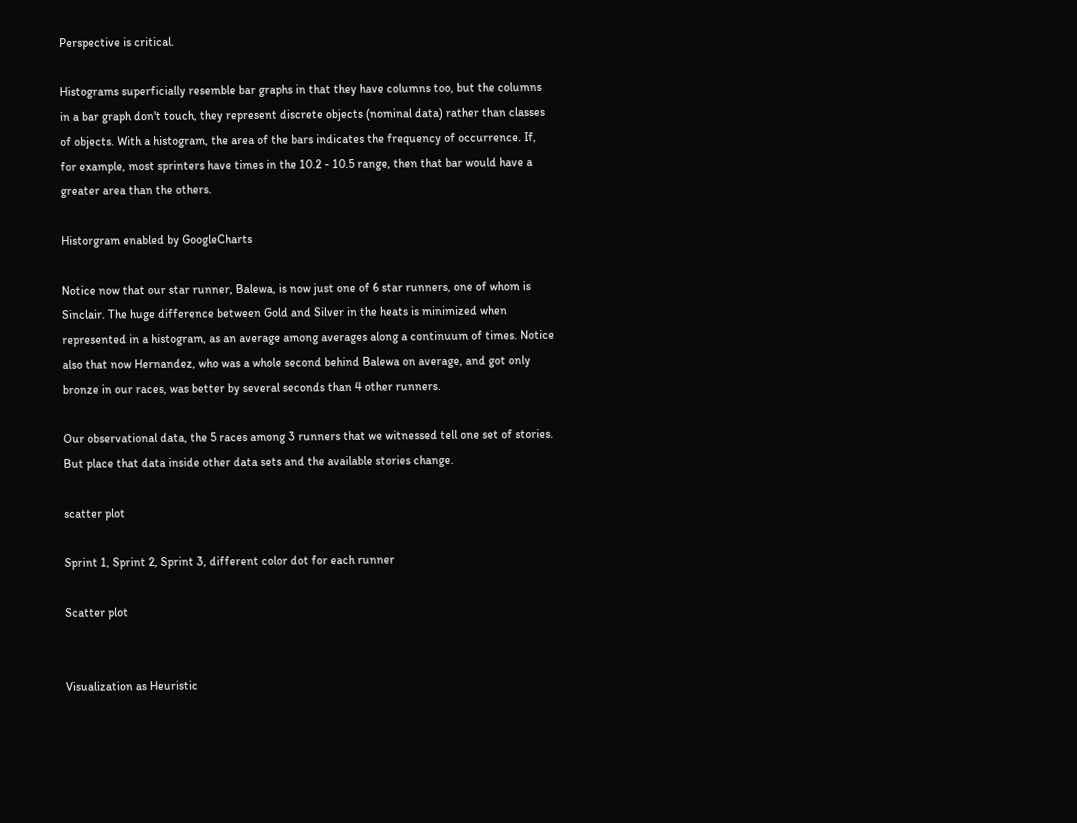Perspective is critical.

Histograms superficially resemble bar graphs in that they have columns too, but the columns in a bar graph don't touch, they represent discrete objects (nominal data) rather than classes of objects. With a histogram, the area of the bars indicates the frequency of occurrence. If, for example, most sprinters have times in the 10.2 - 10.5 range, then that bar would have a greater area than the others.

Historgram enabled by GoogleCharts

Notice now that our star runner, Balewa, is now just one of 6 star runners, one of whom is Sinclair. The huge difference between Gold and Silver in the heats is minimized when represented in a histogram, as an average among averages along a continuum of times. Notice also that now Hernandez, who was a whole second behind Balewa on average, and got only bronze in our races, was better by several seconds than 4 other runners.

Our observational data, the 5 races among 3 runners that we witnessed tell one set of stories. But place that data inside other data sets and the available stories change.

scatter plot

Sprint 1, Sprint 2, Sprint 3, different color dot for each runner

Scatter plot


Visualization as Heuristic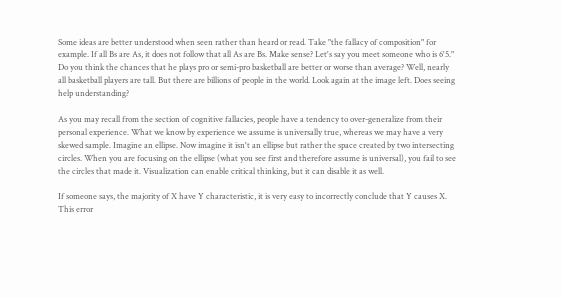Some ideas are better understood when seen rather than heard or read. Take "the fallacy of composition" for example. If all Bs are As, it does not follow that all As are Bs. Make sense? Let's say you meet someone who is 6'5." Do you think the chances that he plays pro or semi-pro basketball are better or worse than average? Well, nearly all basketball players are tall. But there are billions of people in the world. Look again at the image left. Does seeing help understanding?

As you may recall from the section of cognitive fallacies, people have a tendency to over-generalize from their personal experience. What we know by experience we assume is universally true, whereas we may have a very skewed sample. Imagine an ellipse. Now imagine it isn't an ellipse but rather the space created by two intersecting circles. When you are focusing on the ellipse (what you see first and therefore assume is universal), you fail to see the circles that made it. Visualization can enable critical thinking, but it can disable it as well.

If someone says, the majority of X have Y characteristic, it is very easy to incorrectly conclude that Y causes X. This error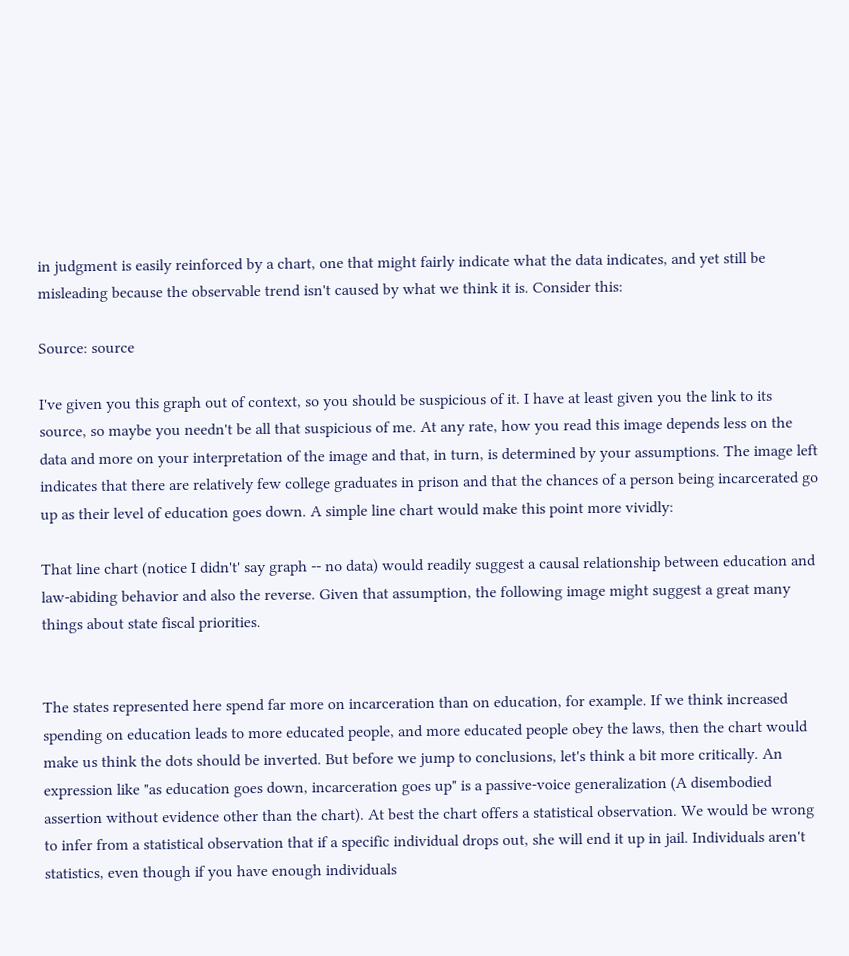in judgment is easily reinforced by a chart, one that might fairly indicate what the data indicates, and yet still be misleading because the observable trend isn't caused by what we think it is. Consider this:

Source: source

I've given you this graph out of context, so you should be suspicious of it. I have at least given you the link to its source, so maybe you needn't be all that suspicious of me. At any rate, how you read this image depends less on the data and more on your interpretation of the image and that, in turn, is determined by your assumptions. The image left indicates that there are relatively few college graduates in prison and that the chances of a person being incarcerated go up as their level of education goes down. A simple line chart would make this point more vividly:

That line chart (notice I didn't' say graph -- no data) would readily suggest a causal relationship between education and law-abiding behavior and also the reverse. Given that assumption, the following image might suggest a great many things about state fiscal priorities.


The states represented here spend far more on incarceration than on education, for example. If we think increased spending on education leads to more educated people, and more educated people obey the laws, then the chart would make us think the dots should be inverted. But before we jump to conclusions, let's think a bit more critically. An expression like "as education goes down, incarceration goes up" is a passive-voice generalization (A disembodied assertion without evidence other than the chart). At best the chart offers a statistical observation. We would be wrong to infer from a statistical observation that if a specific individual drops out, she will end it up in jail. Individuals aren't statistics, even though if you have enough individuals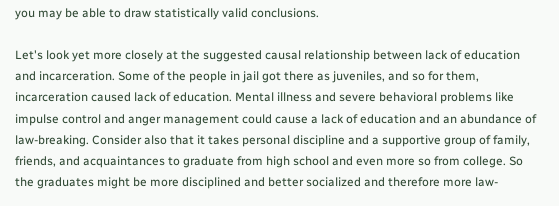you may be able to draw statistically valid conclusions.

Let's look yet more closely at the suggested causal relationship between lack of education and incarceration. Some of the people in jail got there as juveniles, and so for them, incarceration caused lack of education. Mental illness and severe behavioral problems like impulse control and anger management could cause a lack of education and an abundance of law-breaking. Consider also that it takes personal discipline and a supportive group of family, friends, and acquaintances to graduate from high school and even more so from college. So the graduates might be more disciplined and better socialized and therefore more law-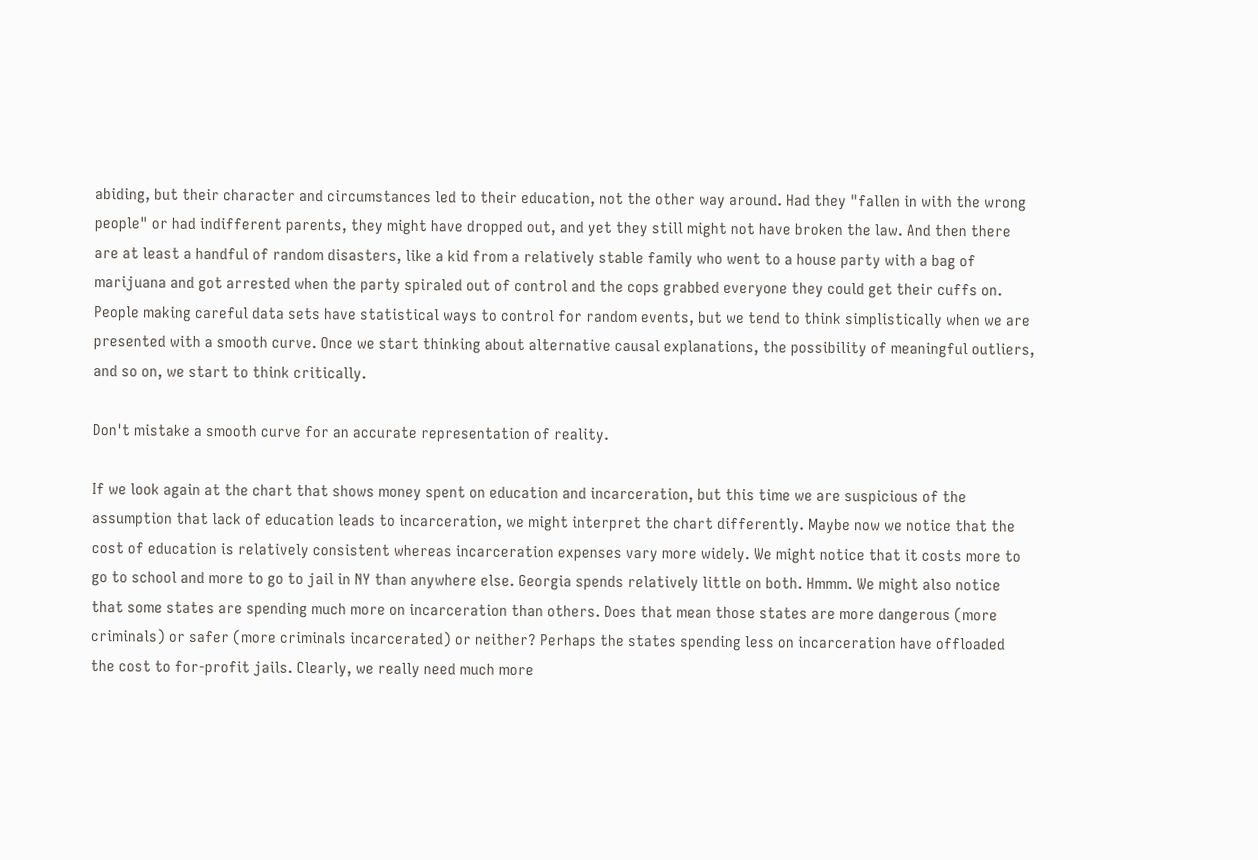abiding, but their character and circumstances led to their education, not the other way around. Had they "fallen in with the wrong people" or had indifferent parents, they might have dropped out, and yet they still might not have broken the law. And then there are at least a handful of random disasters, like a kid from a relatively stable family who went to a house party with a bag of marijuana and got arrested when the party spiraled out of control and the cops grabbed everyone they could get their cuffs on. People making careful data sets have statistical ways to control for random events, but we tend to think simplistically when we are presented with a smooth curve. Once we start thinking about alternative causal explanations, the possibility of meaningful outliers, and so on, we start to think critically.

Don't mistake a smooth curve for an accurate representation of reality.

If we look again at the chart that shows money spent on education and incarceration, but this time we are suspicious of the assumption that lack of education leads to incarceration, we might interpret the chart differently. Maybe now we notice that the cost of education is relatively consistent whereas incarceration expenses vary more widely. We might notice that it costs more to go to school and more to go to jail in NY than anywhere else. Georgia spends relatively little on both. Hmmm. We might also notice that some states are spending much more on incarceration than others. Does that mean those states are more dangerous (more criminals) or safer (more criminals incarcerated) or neither? Perhaps the states spending less on incarceration have offloaded the cost to for-profit jails. Clearly, we really need much more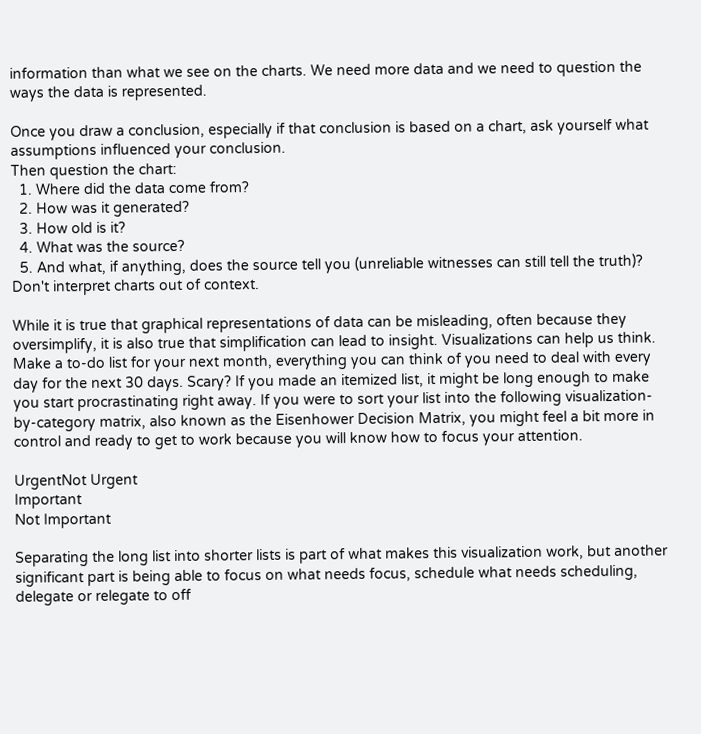information than what we see on the charts. We need more data and we need to question the ways the data is represented.

Once you draw a conclusion, especially if that conclusion is based on a chart, ask yourself what assumptions influenced your conclusion.
Then question the chart:
  1. Where did the data come from?
  2. How was it generated?
  3. How old is it?
  4. What was the source?
  5. And what, if anything, does the source tell you (unreliable witnesses can still tell the truth)?
Don't interpret charts out of context.

While it is true that graphical representations of data can be misleading, often because they oversimplify, it is also true that simplification can lead to insight. Visualizations can help us think. Make a to-do list for your next month, everything you can think of you need to deal with every day for the next 30 days. Scary? If you made an itemized list, it might be long enough to make you start procrastinating right away. If you were to sort your list into the following visualization-by-category matrix, also known as the Eisenhower Decision Matrix, you might feel a bit more in control and ready to get to work because you will know how to focus your attention.

UrgentNot Urgent
Important
Not Important

Separating the long list into shorter lists is part of what makes this visualization work, but another significant part is being able to focus on what needs focus, schedule what needs scheduling, delegate or relegate to off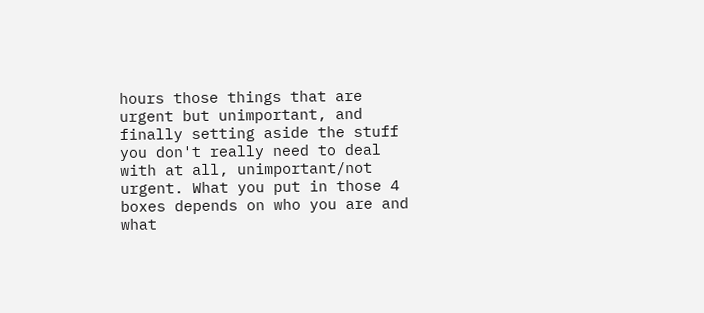hours those things that are urgent but unimportant, and finally setting aside the stuff you don't really need to deal with at all, unimportant/not urgent. What you put in those 4 boxes depends on who you are and what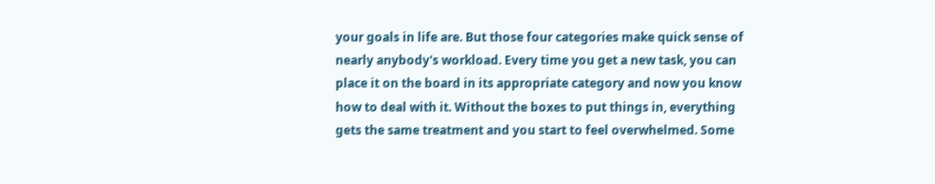your goals in life are. But those four categories make quick sense of nearly anybody's workload. Every time you get a new task, you can place it on the board in its appropriate category and now you know how to deal with it. Without the boxes to put things in, everything gets the same treatment and you start to feel overwhelmed. Some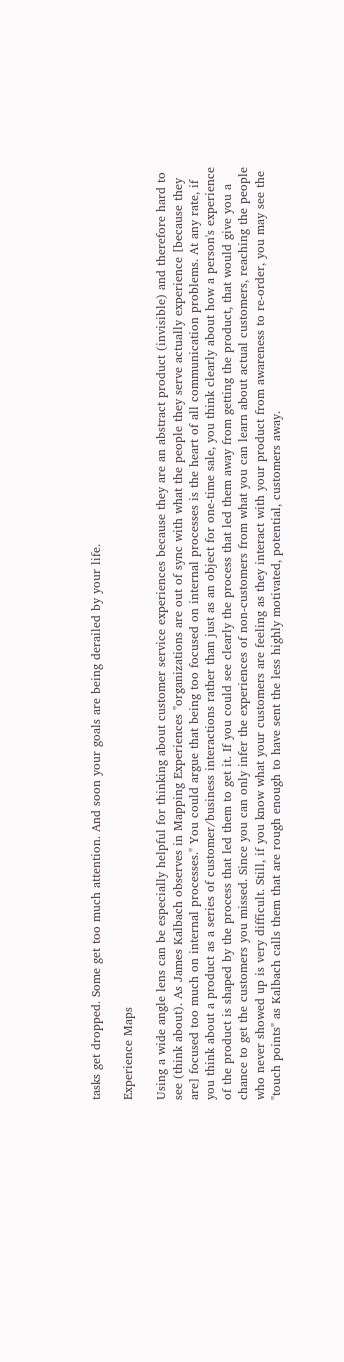tasks get dropped. Some get too much attention. And soon your goals are being derailed by your life.

Experience Maps

Using a wide angle lens can be especially helpful for thinking about customer service experiences because they are an abstract product (invisible) and therefore hard to see (think about). As James Kalbach observes in Mapping Experiences "organizations are out of sync with what the people they serve actually experience [because they are] focused too much on internal processes." You could argue that being too focused on internal processes is the heart of all communication problems. At any rate, if you think about a product as a series of customer/business interactions rather than just as an object for one-time sale, you think clearly about how a person's experience of the product is shaped by the process that led them to get it. If you could see clearly the process that led them away from getting the product, that would give you a chance to get the customers you missed. Since you can only infer the experiences of non-customers from what you can learn about actual customers, reaching the people who never showed up is very difficult. Still, if you know what your customers are feeling as they interact with your product from awareness to re-order, you may see the "touch points" as Kalbach calls them that are rough enough to have sent the less highly motivated, potential, customers away.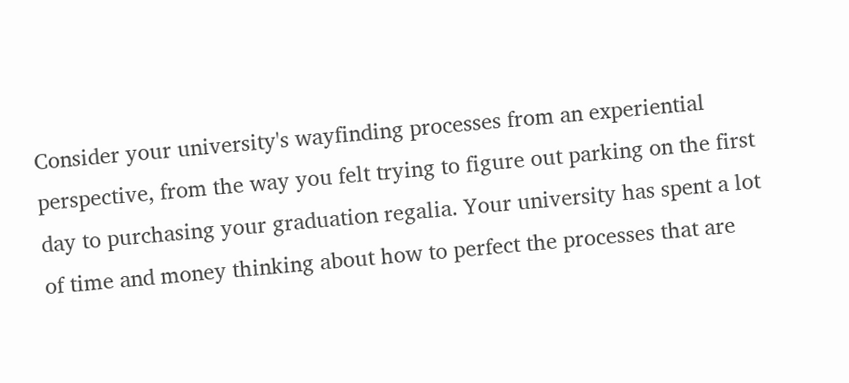Consider your university's wayfinding processes from an experiential perspective, from the way you felt trying to figure out parking on the first day to purchasing your graduation regalia. Your university has spent a lot of time and money thinking about how to perfect the processes that are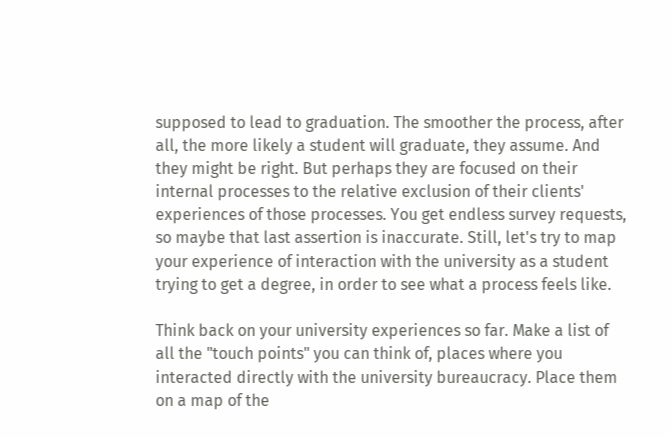supposed to lead to graduation. The smoother the process, after all, the more likely a student will graduate, they assume. And they might be right. But perhaps they are focused on their internal processes to the relative exclusion of their clients' experiences of those processes. You get endless survey requests, so maybe that last assertion is inaccurate. Still, let's try to map your experience of interaction with the university as a student trying to get a degree, in order to see what a process feels like.

Think back on your university experiences so far. Make a list of all the "touch points" you can think of, places where you interacted directly with the university bureaucracy. Place them on a map of the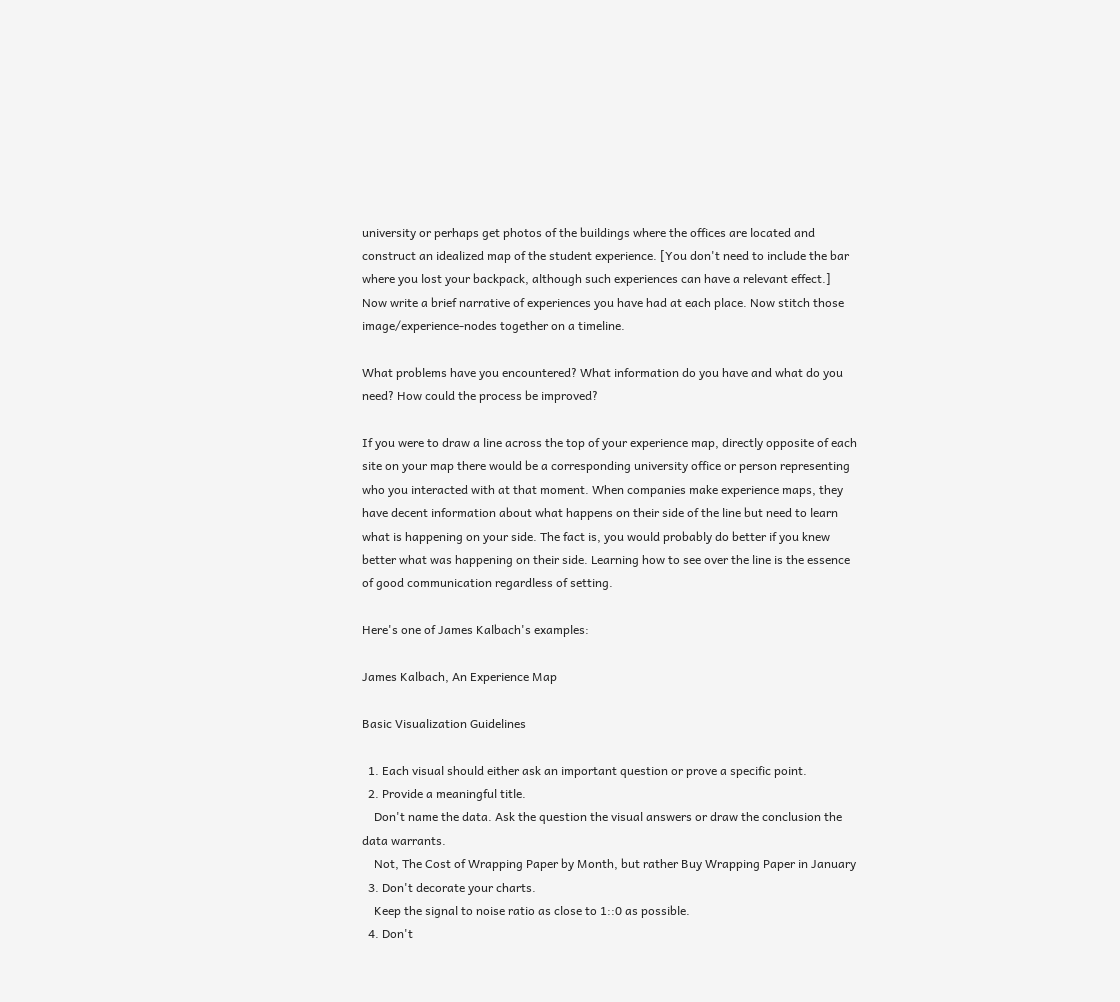university or perhaps get photos of the buildings where the offices are located and construct an idealized map of the student experience. [You don't need to include the bar where you lost your backpack, although such experiences can have a relevant effect.] Now write a brief narrative of experiences you have had at each place. Now stitch those image/experience-nodes together on a timeline.

What problems have you encountered? What information do you have and what do you need? How could the process be improved?

If you were to draw a line across the top of your experience map, directly opposite of each site on your map there would be a corresponding university office or person representing who you interacted with at that moment. When companies make experience maps, they have decent information about what happens on their side of the line but need to learn what is happening on your side. The fact is, you would probably do better if you knew better what was happening on their side. Learning how to see over the line is the essence of good communication regardless of setting.

Here's one of James Kalbach's examples:

James Kalbach, An Experience Map

Basic Visualization Guidelines

  1. Each visual should either ask an important question or prove a specific point.
  2. Provide a meaningful title.
    Don't name the data. Ask the question the visual answers or draw the conclusion the data warrants.
    Not, The Cost of Wrapping Paper by Month, but rather Buy Wrapping Paper in January
  3. Don't decorate your charts.
    Keep the signal to noise ratio as close to 1::0 as possible.
  4. Don't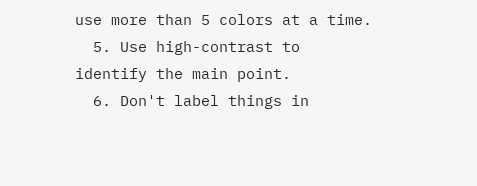use more than 5 colors at a time.
  5. Use high-contrast to identify the main point.
  6. Don't label things in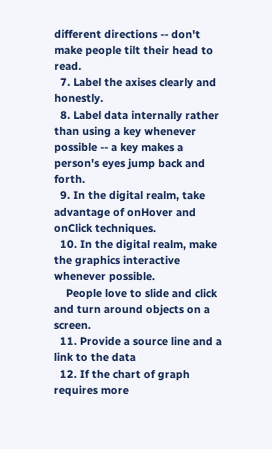different directions -- don't make people tilt their head to read.
  7. Label the axises clearly and honestly.
  8. Label data internally rather than using a key whenever possible -- a key makes a person's eyes jump back and forth.
  9. In the digital realm, take advantage of onHover and onClick techniques.
  10. In the digital realm, make the graphics interactive whenever possible.
    People love to slide and click and turn around objects on a screen.
  11. Provide a source line and a link to the data
  12. If the chart of graph requires more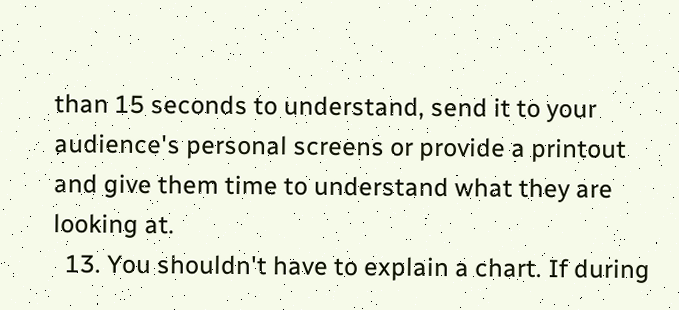than 15 seconds to understand, send it to your audience's personal screens or provide a printout and give them time to understand what they are looking at.
  13. You shouldn't have to explain a chart. If during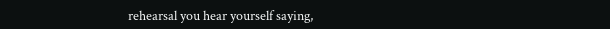rehearsal you hear yourself saying,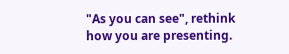"As you can see", rethink how you are presenting.